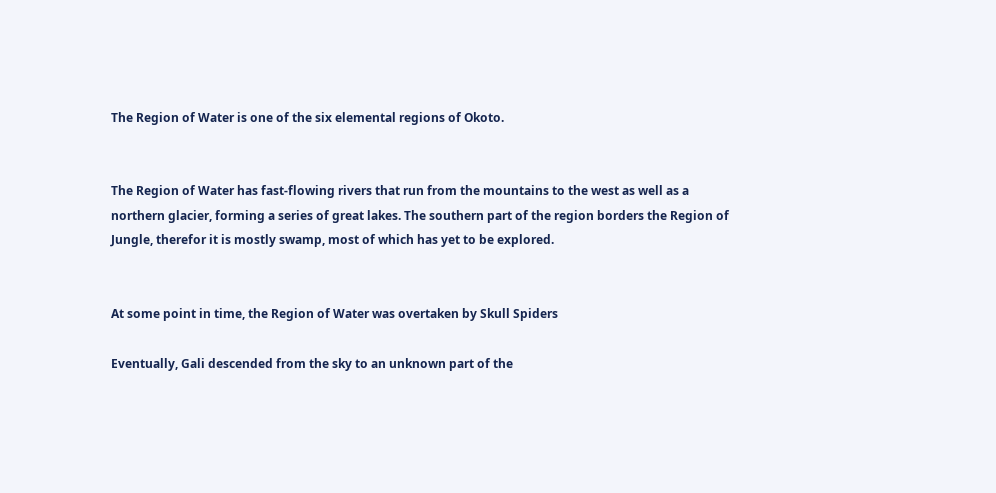The Region of Water is one of the six elemental regions of Okoto.


The Region of Water has fast-flowing rivers that run from the mountains to the west as well as a northern glacier, forming a series of great lakes. The southern part of the region borders the Region of Jungle, therefor it is mostly swamp, most of which has yet to be explored.


At some point in time, the Region of Water was overtaken by Skull Spiders

Eventually, Gali descended from the sky to an unknown part of the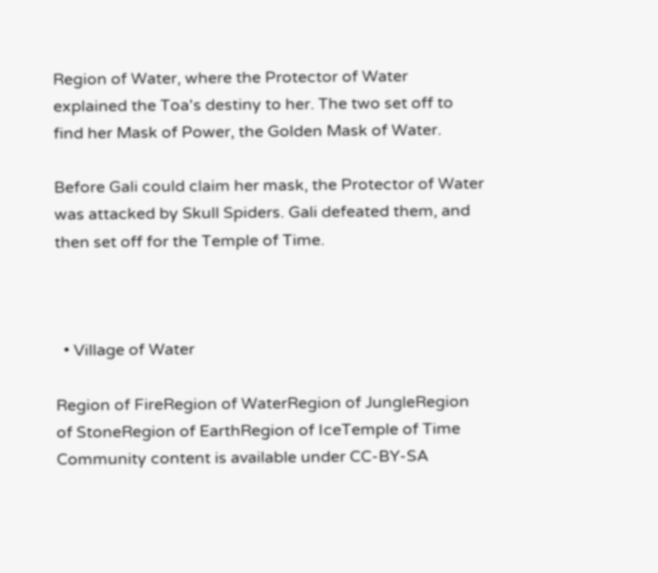Region of Water, where the Protector of Water explained the Toa's destiny to her. The two set off to find her Mask of Power, the Golden Mask of Water.

Before Gali could claim her mask, the Protector of Water was attacked by Skull Spiders. Gali defeated them, and then set off for the Temple of Time.



  • Village of Water

Region of FireRegion of WaterRegion of JungleRegion of StoneRegion of EarthRegion of IceTemple of Time
Community content is available under CC-BY-SA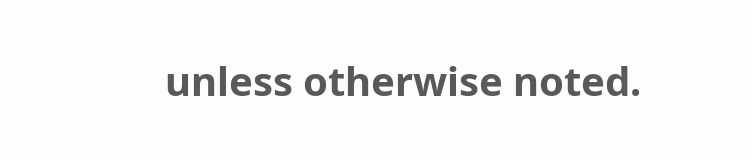unless otherwise noted.